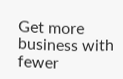Get more business with fewer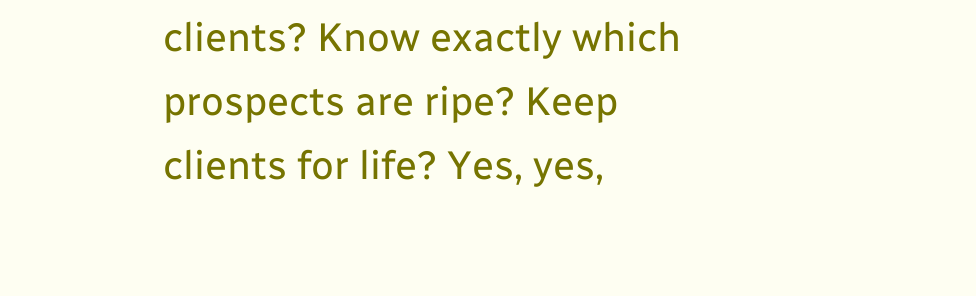clients? Know exactly which prospects are ripe? Keep clients for life? Yes, yes,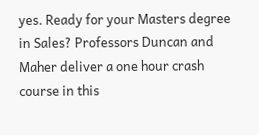yes. Ready for your Masters degree in Sales? Professors Duncan and Maher deliver a one hour crash course in this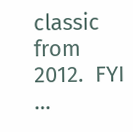classic from 2012.  FYI …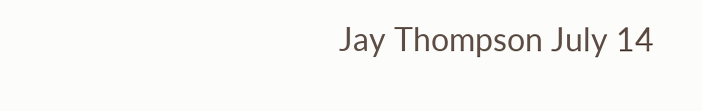Jay Thompson July 14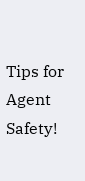Tips for Agent Safety!